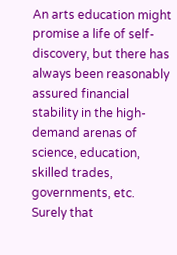An arts education might promise a life of self-discovery, but there has always been reasonably assured financial stability in the high-demand arenas of science, education, skilled trades, governments, etc. Surely that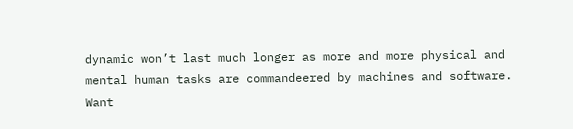dynamic won’t last much longer as more and more physical and mental human tasks are commandeered by machines and software.
Want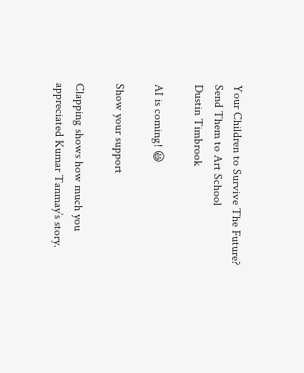Your Children to Survive The Future? Send Them to Art School
Dustin Timbrook

AI is coming! 😃

Show your support

Clapping shows how much you appreciated Kumar Tanmay’s story.